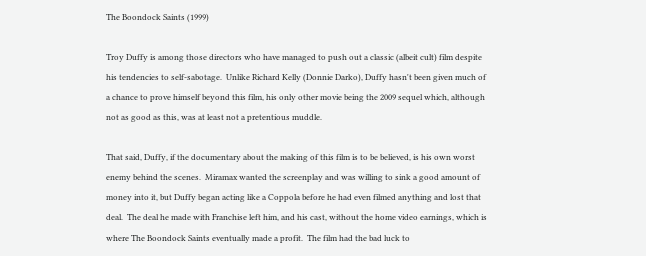The Boondock Saints (1999)

Troy Duffy is among those directors who have managed to push out a classic (albeit cult) film despite his tendencies to self-sabotage.  Unlike Richard Kelly (Donnie Darko), Duffy hasn't been given much of a chance to prove himself beyond this film, his only other movie being the 2009 sequel which, although not as good as this, was at least not a pretentious muddle.

That said, Duffy, if the documentary about the making of this film is to be believed, is his own worst enemy behind the scenes.  Miramax wanted the screenplay and was willing to sink a good amount of money into it, but Duffy began acting like a Coppola before he had even filmed anything and lost that deal.  The deal he made with Franchise left him, and his cast, without the home video earnings, which is where The Boondock Saints eventually made a profit.  The film had the bad luck to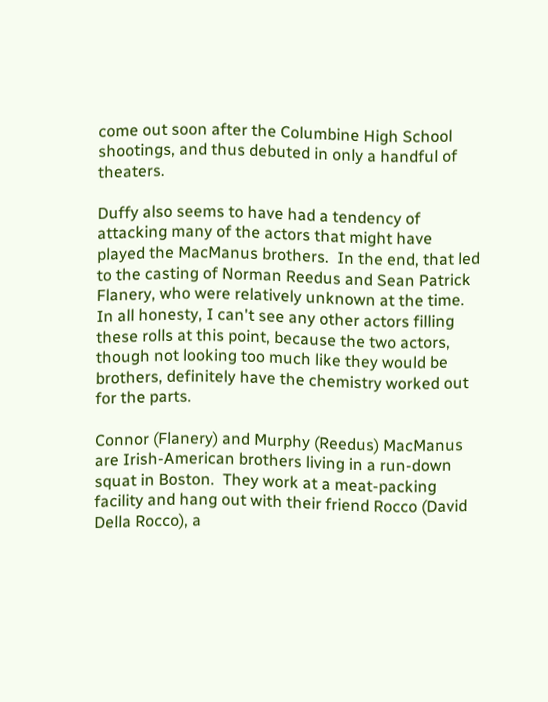come out soon after the Columbine High School shootings, and thus debuted in only a handful of theaters.

Duffy also seems to have had a tendency of attacking many of the actors that might have played the MacManus brothers.  In the end, that led to the casting of Norman Reedus and Sean Patrick Flanery, who were relatively unknown at the time.  In all honesty, I can't see any other actors filling these rolls at this point, because the two actors, though not looking too much like they would be brothers, definitely have the chemistry worked out for the parts.

Connor (Flanery) and Murphy (Reedus) MacManus are Irish-American brothers living in a run-down squat in Boston.  They work at a meat-packing facility and hang out with their friend Rocco (David Della Rocco), a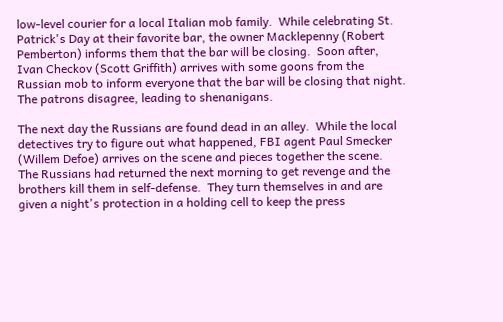low-level courier for a local Italian mob family.  While celebrating St. Patrick's Day at their favorite bar, the owner Macklepenny (Robert Pemberton) informs them that the bar will be closing.  Soon after, Ivan Checkov (Scott Griffith) arrives with some goons from the Russian mob to inform everyone that the bar will be closing that night.  The patrons disagree, leading to shenanigans.

The next day the Russians are found dead in an alley.  While the local detectives try to figure out what happened, FBI agent Paul Smecker (Willem Defoe) arrives on the scene and pieces together the scene.  The Russians had returned the next morning to get revenge and the brothers kill them in self-defense.  They turn themselves in and are given a night's protection in a holding cell to keep the press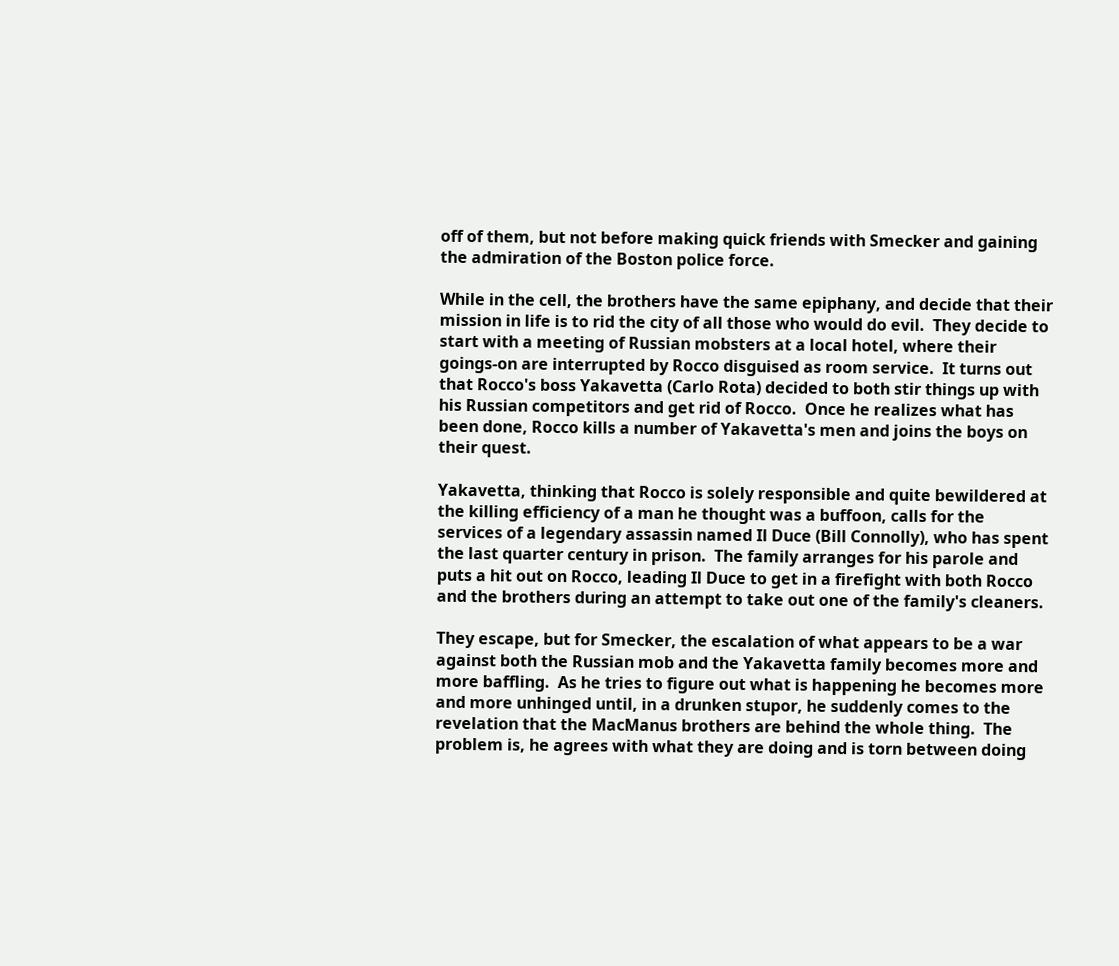off of them, but not before making quick friends with Smecker and gaining the admiration of the Boston police force.

While in the cell, the brothers have the same epiphany, and decide that their mission in life is to rid the city of all those who would do evil.  They decide to start with a meeting of Russian mobsters at a local hotel, where their goings-on are interrupted by Rocco disguised as room service.  It turns out that Rocco's boss Yakavetta (Carlo Rota) decided to both stir things up with his Russian competitors and get rid of Rocco.  Once he realizes what has been done, Rocco kills a number of Yakavetta's men and joins the boys on their quest.

Yakavetta, thinking that Rocco is solely responsible and quite bewildered at the killing efficiency of a man he thought was a buffoon, calls for the services of a legendary assassin named Il Duce (Bill Connolly), who has spent the last quarter century in prison.  The family arranges for his parole and puts a hit out on Rocco, leading Il Duce to get in a firefight with both Rocco and the brothers during an attempt to take out one of the family's cleaners.

They escape, but for Smecker, the escalation of what appears to be a war against both the Russian mob and the Yakavetta family becomes more and more baffling.  As he tries to figure out what is happening he becomes more and more unhinged until, in a drunken stupor, he suddenly comes to the revelation that the MacManus brothers are behind the whole thing.  The problem is, he agrees with what they are doing and is torn between doing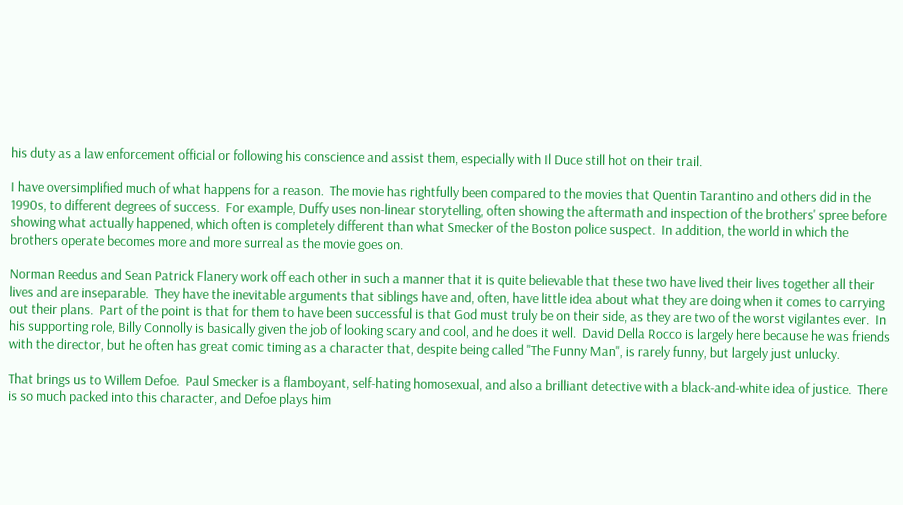his duty as a law enforcement official or following his conscience and assist them, especially with Il Duce still hot on their trail.

I have oversimplified much of what happens for a reason.  The movie has rightfully been compared to the movies that Quentin Tarantino and others did in the 1990s, to different degrees of success.  For example, Duffy uses non-linear storytelling, often showing the aftermath and inspection of the brothers' spree before showing what actually happened, which often is completely different than what Smecker of the Boston police suspect.  In addition, the world in which the brothers operate becomes more and more surreal as the movie goes on.

Norman Reedus and Sean Patrick Flanery work off each other in such a manner that it is quite believable that these two have lived their lives together all their lives and are inseparable.  They have the inevitable arguments that siblings have and, often, have little idea about what they are doing when it comes to carrying out their plans.  Part of the point is that for them to have been successful is that God must truly be on their side, as they are two of the worst vigilantes ever.  In his supporting role, Billy Connolly is basically given the job of looking scary and cool, and he does it well.  David Della Rocco is largely here because he was friends with the director, but he often has great comic timing as a character that, despite being called "The Funny Man", is rarely funny, but largely just unlucky.

That brings us to Willem Defoe.  Paul Smecker is a flamboyant, self-hating homosexual, and also a brilliant detective with a black-and-white idea of justice.  There is so much packed into this character, and Defoe plays him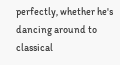perfectly, whether he's dancing around to classical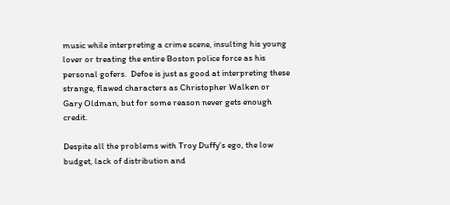music while interpreting a crime scene, insulting his young lover or treating the entire Boston police force as his personal gofers.  Defoe is just as good at interpreting these strange, flawed characters as Christopher Walken or Gary Oldman, but for some reason never gets enough credit.

Despite all the problems with Troy Duffy's ego, the low budget, lack of distribution and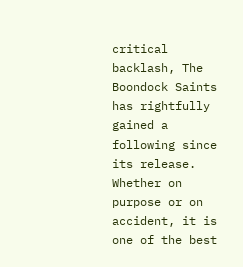critical backlash, The Boondock Saints has rightfully gained a following since its release.  Whether on purpose or on accident, it is one of the best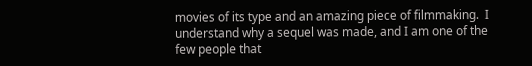movies of its type and an amazing piece of filmmaking.  I understand why a sequel was made, and I am one of the few people that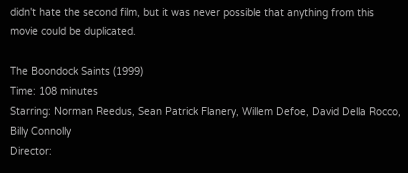didn't hate the second film, but it was never possible that anything from this movie could be duplicated.

The Boondock Saints (1999)
Time: 108 minutes
Starring: Norman Reedus, Sean Patrick Flanery, Willem Defoe, David Della Rocco, Billy Connolly
Director: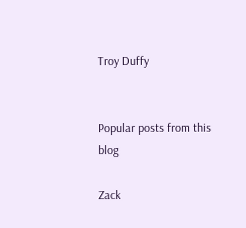Troy Duffy


Popular posts from this blog

Zack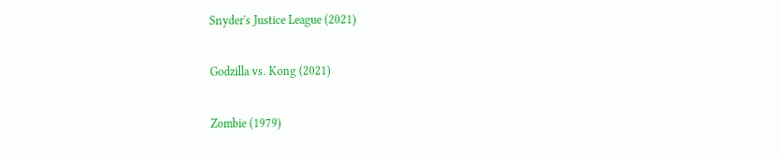Snyder's Justice League (2021)

Godzilla vs. Kong (2021)

Zombie (1979)